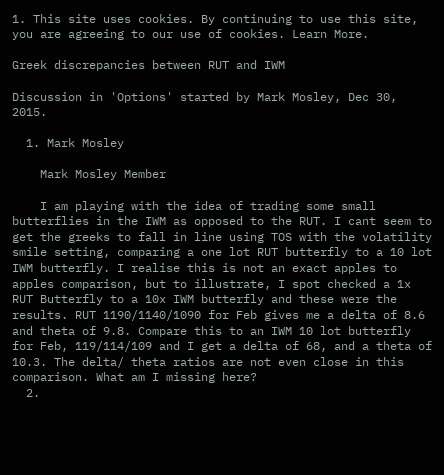1. This site uses cookies. By continuing to use this site, you are agreeing to our use of cookies. Learn More.

Greek discrepancies between RUT and IWM

Discussion in 'Options' started by Mark Mosley, Dec 30, 2015.

  1. Mark Mosley

    Mark Mosley Member

    I am playing with the idea of trading some small butterflies in the IWM as opposed to the RUT. I cant seem to get the greeks to fall in line using TOS with the volatility smile setting, comparing a one lot RUT butterfly to a 10 lot IWM butterfly. I realise this is not an exact apples to apples comparison, but to illustrate, I spot checked a 1x RUT Butterfly to a 10x IWM butterfly and these were the results. RUT 1190/1140/1090 for Feb gives me a delta of 8.6 and theta of 9.8. Compare this to an IWM 10 lot butterfly for Feb, 119/114/109 and I get a delta of 68, and a theta of 10.3. The delta/ theta ratios are not even close in this comparison. What am I missing here?
  2.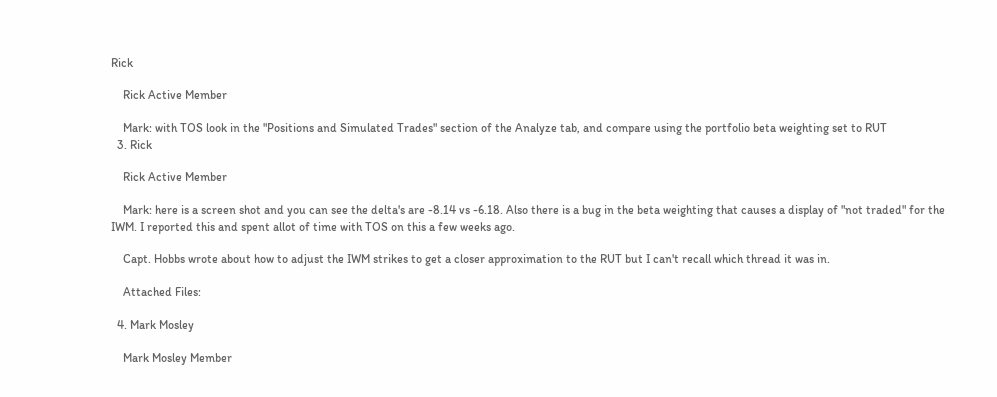Rick

    Rick Active Member

    Mark: with TOS look in the "Positions and Simulated Trades" section of the Analyze tab, and compare using the portfolio beta weighting set to RUT
  3. Rick

    Rick Active Member

    Mark: here is a screen shot and you can see the delta's are -8.14 vs -6.18. Also there is a bug in the beta weighting that causes a display of "not traded" for the IWM. I reported this and spent allot of time with TOS on this a few weeks ago.

    Capt. Hobbs wrote about how to adjust the IWM strikes to get a closer approximation to the RUT but I can't recall which thread it was in.

    Attached Files:

  4. Mark Mosley

    Mark Mosley Member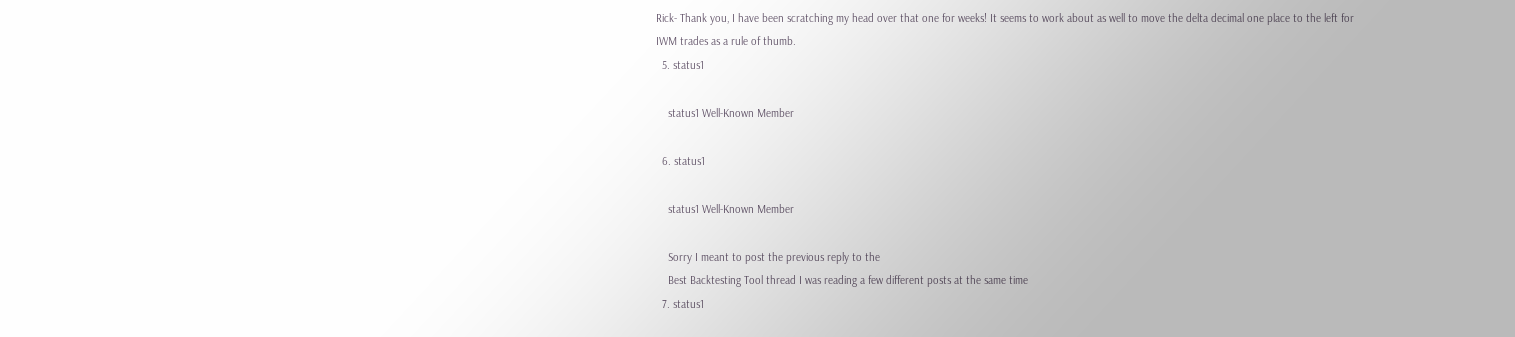Rick- Thank you, I have been scratching my head over that one for weeks! It seems to work about as well to move the delta decimal one place to the left for IWM trades as a rule of thumb.
  5. status1

    status1 Well-Known Member

  6. status1

    status1 Well-Known Member

    Sorry I meant to post the previous reply to the
    Best Backtesting Tool thread I was reading a few different posts at the same time
  7. status1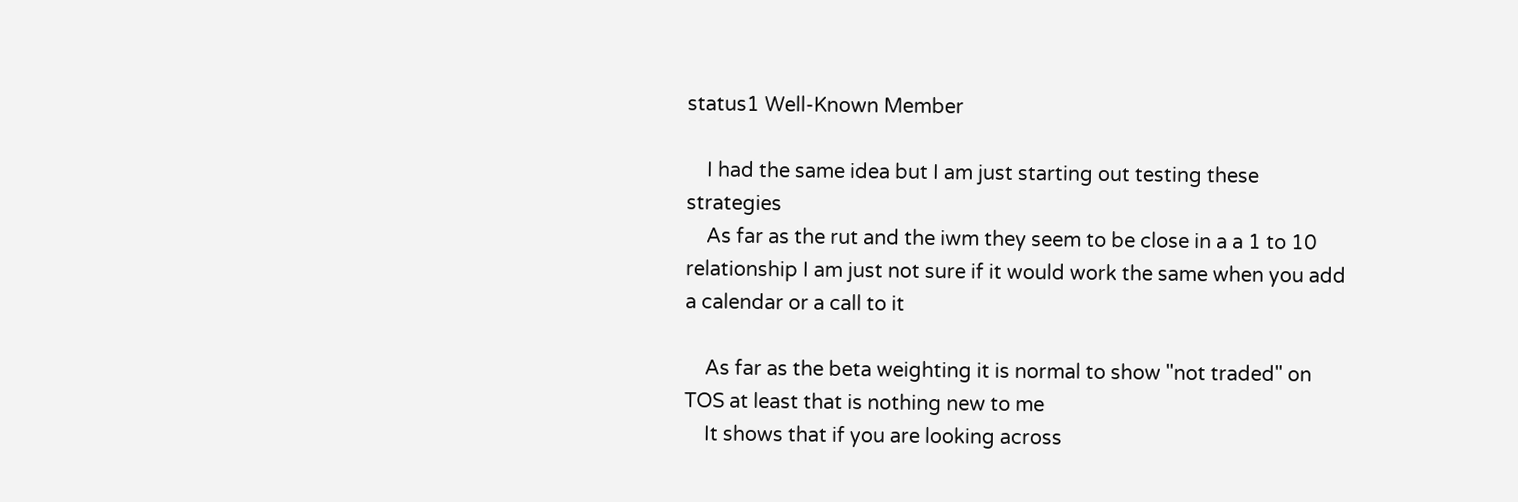status1 Well-Known Member

    I had the same idea but I am just starting out testing these strategies
    As far as the rut and the iwm they seem to be close in a a 1 to 10 relationship I am just not sure if it would work the same when you add a calendar or a call to it

    As far as the beta weighting it is normal to show "not traded" on TOS at least that is nothing new to me
    It shows that if you are looking across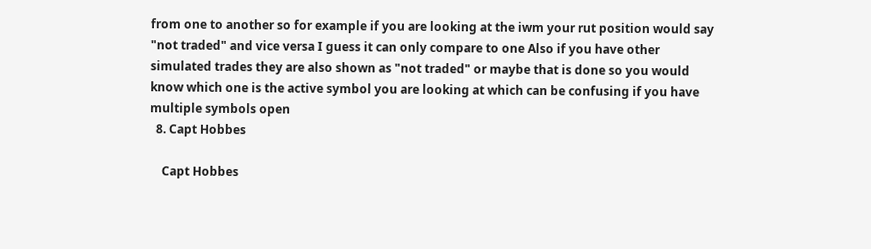from one to another so for example if you are looking at the iwm your rut position would say "not traded" and vice versa I guess it can only compare to one Also if you have other simulated trades they are also shown as "not traded" or maybe that is done so you would know which one is the active symbol you are looking at which can be confusing if you have multiple symbols open
  8. Capt Hobbes

    Capt Hobbes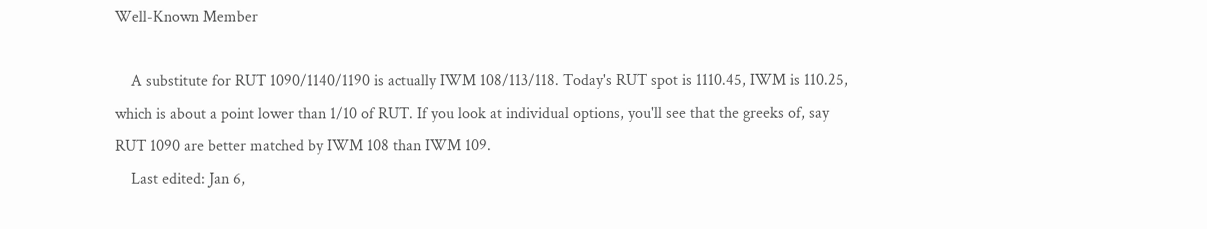Well-Known Member

    A substitute for RUT 1090/1140/1190 is actually IWM 108/113/118. Today's RUT spot is 1110.45, IWM is 110.25, which is about a point lower than 1/10 of RUT. If you look at individual options, you'll see that the greeks of, say RUT 1090 are better matched by IWM 108 than IWM 109.
    Last edited: Jan 6,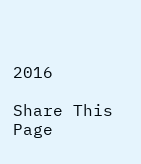2016

Share This Page